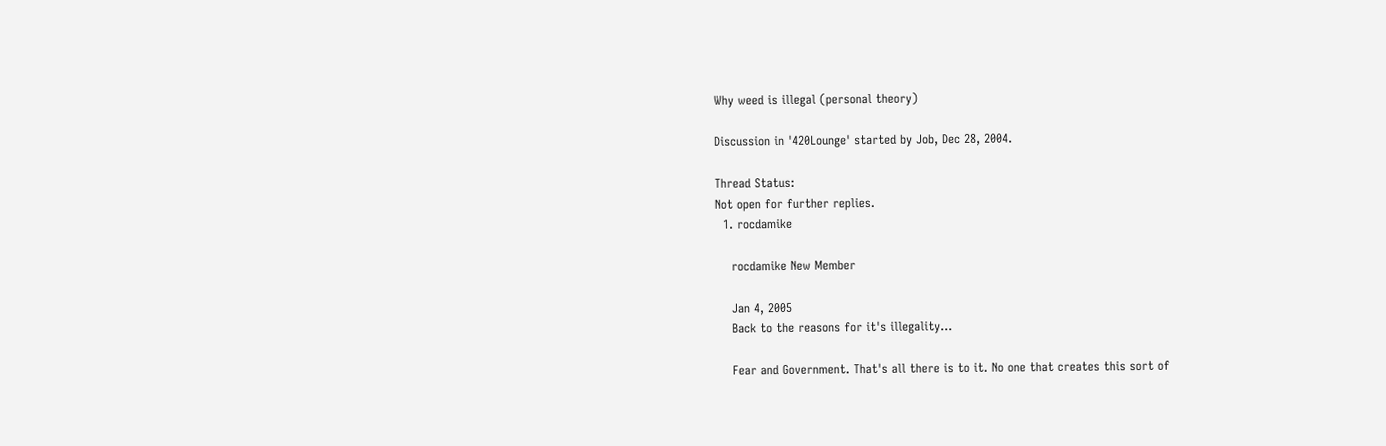Why weed is illegal (personal theory)

Discussion in '420Lounge' started by Job, Dec 28, 2004.

Thread Status:
Not open for further replies.
  1. rocdamike

    rocdamike New Member

    Jan 4, 2005
    Back to the reasons for it's illegality...

    Fear and Government. That's all there is to it. No one that creates this sort of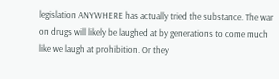legislation ANYWHERE has actually tried the substance. The war on drugs will likely be laughed at by generations to come much like we laugh at prohibition. Or they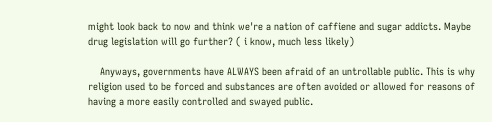might look back to now and think we're a nation of caffiene and sugar addicts. Maybe drug legislation will go further? ( i know, much less likely)

    Anyways, governments have ALWAYS been afraid of an untrollable public. This is why religion used to be forced and substances are often avoided or allowed for reasons of having a more easily controlled and swayed public.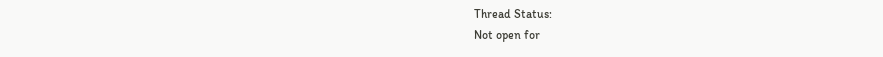Thread Status:
Not open for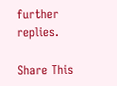further replies.

Share This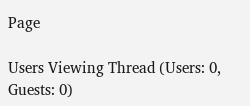Page

Users Viewing Thread (Users: 0, Guests: 0)